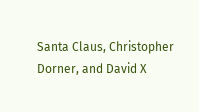Santa Claus, Christopher Dorner, and David X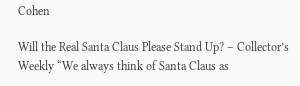Cohen

Will the Real Santa Claus Please Stand Up? – Collector’s Weekly “We always think of Santa Claus as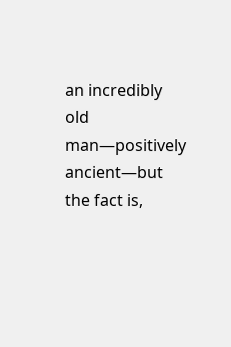an incredibly old man—positively ancient—but the fact is,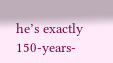he’s exactly 150-years-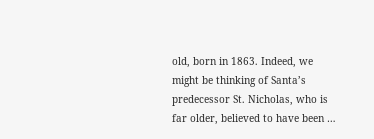old, born in 1863. Indeed, we might be thinking of Santa’s predecessor St. Nicholas, who is far older, believed to have been …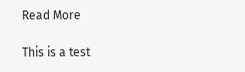Read More

This is a test